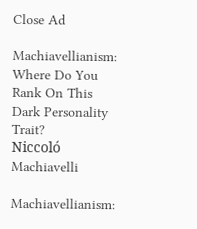Close Ad

Machiavellianism: Where Do You Rank On This Dark Personality Trait?
Niccoló Machiavelli

Machiavellianism: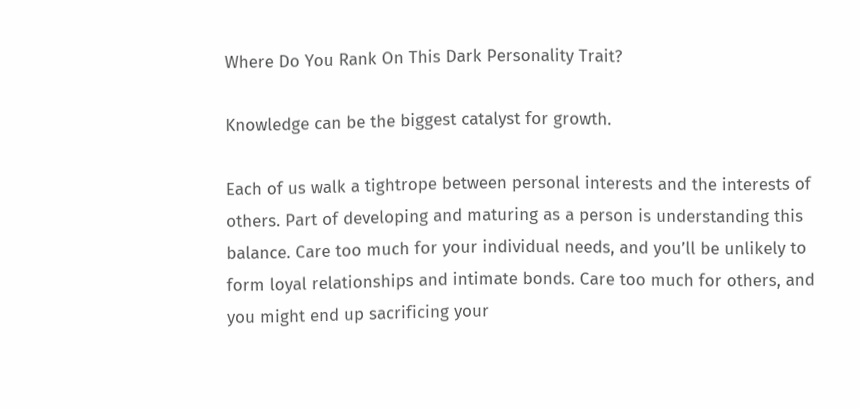Where Do You Rank On This Dark Personality Trait?

Knowledge can be the biggest catalyst for growth.

Each of us walk a tightrope between personal interests and the interests of others. Part of developing and maturing as a person is understanding this balance. Care too much for your individual needs, and you’ll be unlikely to form loyal relationships and intimate bonds. Care too much for others, and you might end up sacrificing your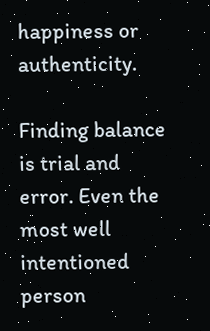happiness or authenticity.

Finding balance is trial and error. Even the most well intentioned person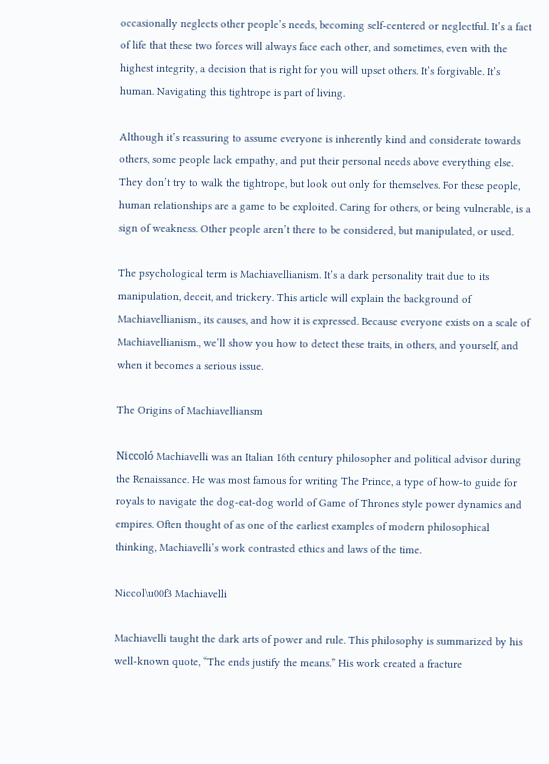occasionally neglects other people’s needs, becoming self-centered or neglectful. It’s a fact of life that these two forces will always face each other, and sometimes, even with the highest integrity, a decision that is right for you will upset others. It’s forgivable. It’s human. Navigating this tightrope is part of living.

Although it’s reassuring to assume everyone is inherently kind and considerate towards others, some people lack empathy, and put their personal needs above everything else. They don’t try to walk the tightrope, but look out only for themselves. For these people, human relationships are a game to be exploited. Caring for others, or being vulnerable, is a sign of weakness. Other people aren’t there to be considered, but manipulated, or used.

The psychological term is Machiavellianism. It’s a dark personality trait due to its manipulation, deceit, and trickery. This article will explain the background of Machiavellianism., its causes, and how it is expressed. Because everyone exists on a scale of Machiavellianism., we’ll show you how to detect these traits, in others, and yourself, and when it becomes a serious issue.

The Origins of Machiavelliansm

Niccoló Machiavelli was an Italian 16th century philosopher and political advisor during the Renaissance. He was most famous for writing The Prince, a type of how-to guide for royals to navigate the dog-eat-dog world of Game of Thrones style power dynamics and empires. Often thought of as one of the earliest examples of modern philosophical thinking, Machiavelli’s work contrasted ethics and laws of the time.

Niccol\u00f3 Machiavelli

Machiavelli taught the dark arts of power and rule. This philosophy is summarized by his well-known quote, “The ends justify the means.” His work created a fracture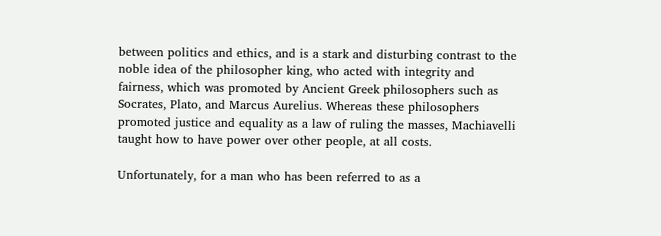between politics and ethics, and is a stark and disturbing contrast to the noble idea of the philosopher king, who acted with integrity and fairness, which was promoted by Ancient Greek philosophers such as Socrates, Plato, and Marcus Aurelius. Whereas these philosophers promoted justice and equality as a law of ruling the masses, Machiavelli taught how to have power over other people, at all costs.

Unfortunately, for a man who has been referred to as a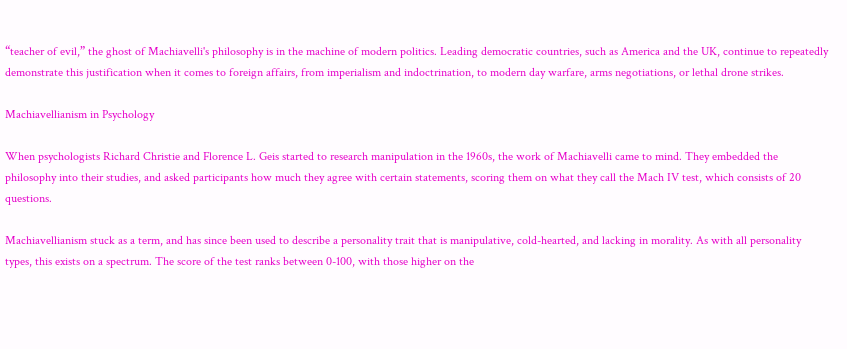“teacher of evil,” the ghost of Machiavelli's philosophy is in the machine of modern politics. Leading democratic countries, such as America and the UK, continue to repeatedly demonstrate this justification when it comes to foreign affairs, from imperialism and indoctrination, to modern day warfare, arms negotiations, or lethal drone strikes.

Machiavellianism in Psychology

When psychologists Richard Christie and Florence L. Geis started to research manipulation in the 1960s, the work of Machiavelli came to mind. They embedded the philosophy into their studies, and asked participants how much they agree with certain statements, scoring them on what they call the Mach IV test, which consists of 20 questions.

Machiavellianism stuck as a term, and has since been used to describe a personality trait that is manipulative, cold-hearted, and lacking in morality. As with all personality types, this exists on a spectrum. The score of the test ranks between 0-100, with those higher on the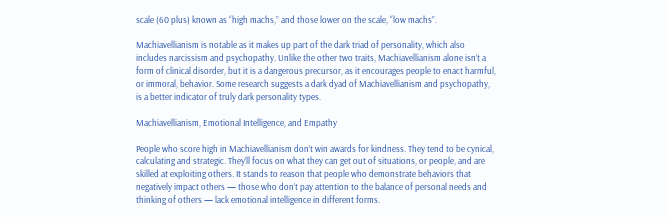scale (60 plus) known as “high machs,” and those lower on the scale, “low machs”.

Machiavellianism is notable as it makes up part of the dark triad of personality, which also includes narcissism and psychopathy. Unlike the other two traits, Machiavellianism alone isn’t a form of clinical disorder, but it is a dangerous precursor, as it encourages people to enact harmful, or immoral, behavior. Some research suggests a dark dyad of Machiavellianism and psychopathy, is a better indicator of truly dark personality types.

Machiavellianism, Emotional Intelligence, and Empathy

People who score high in Machiavellianism don’t win awards for kindness. They tend to be cynical, calculating and strategic. They’ll focus on what they can get out of situations, or people, and are skilled at exploiting others. It stands to reason that people who demonstrate behaviors that negatively impact others — those who don’t pay attention to the balance of personal needs and thinking of others — lack emotional intelligence in different forms.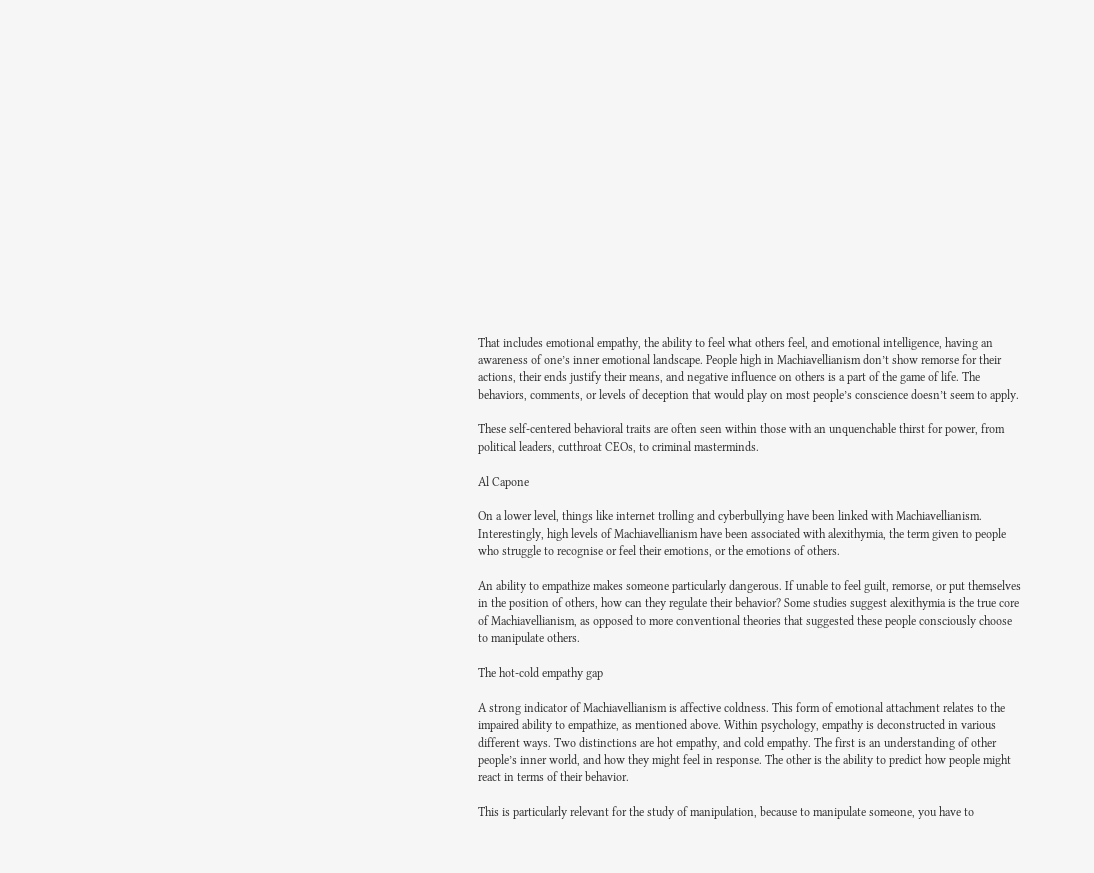That includes emotional empathy, the ability to feel what others feel, and emotional intelligence, having an awareness of one’s inner emotional landscape. People high in Machiavellianism don’t show remorse for their actions, their ends justify their means, and negative influence on others is a part of the game of life. The behaviors, comments, or levels of deception that would play on most people’s conscience doesn’t seem to apply.

These self-centered behavioral traits are often seen within those with an unquenchable thirst for power, from political leaders, cutthroat CEOs, to criminal masterminds.

Al Capone

On a lower level, things like internet trolling and cyberbullying have been linked with Machiavellianism. Interestingly, high levels of Machiavellianism have been associated with alexithymia, the term given to people who struggle to recognise or feel their emotions, or the emotions of others.

An ability to empathize makes someone particularly dangerous. If unable to feel guilt, remorse, or put themselves in the position of others, how can they regulate their behavior? Some studies suggest alexithymia is the true core of Machiavellianism, as opposed to more conventional theories that suggested these people consciously choose to manipulate others.

The hot-cold empathy gap

A strong indicator of Machiavellianism is affective coldness. This form of emotional attachment relates to the impaired ability to empathize, as mentioned above. Within psychology, empathy is deconstructed in various different ways. Two distinctions are hot empathy, and cold empathy. The first is an understanding of other people’s inner world, and how they might feel in response. The other is the ability to predict how people might react in terms of their behavior.

This is particularly relevant for the study of manipulation, because to manipulate someone, you have to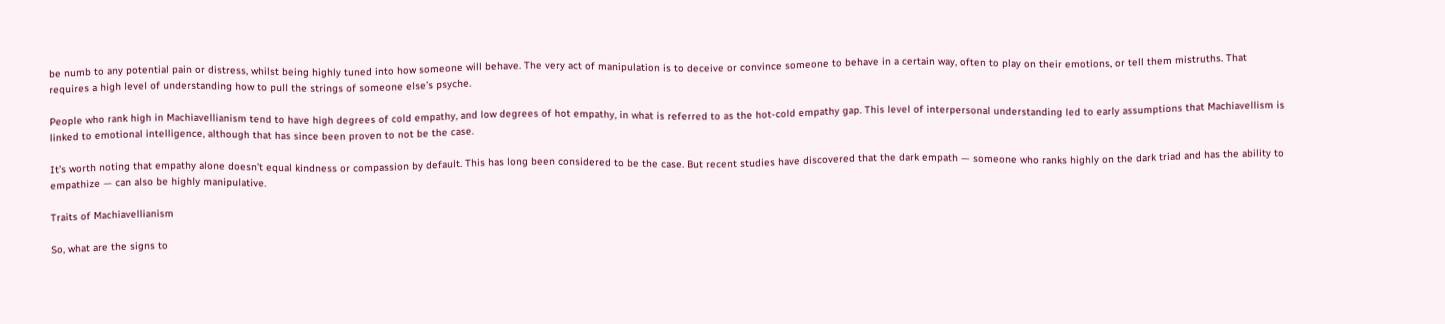be numb to any potential pain or distress, whilst being highly tuned into how someone will behave. The very act of manipulation is to deceive or convince someone to behave in a certain way, often to play on their emotions, or tell them mistruths. That requires a high level of understanding how to pull the strings of someone else’s psyche.

People who rank high in Machiavellianism tend to have high degrees of cold empathy, and low degrees of hot empathy, in what is referred to as the hot-cold empathy gap. This level of interpersonal understanding led to early assumptions that Machiavellism is linked to emotional intelligence, although that has since been proven to not be the case.

It’s worth noting that empathy alone doesn’t equal kindness or compassion by default. This has long been considered to be the case. But recent studies have discovered that the dark empath — someone who ranks highly on the dark triad and has the ability to empathize — can also be highly manipulative.

Traits of Machiavellianism

So, what are the signs to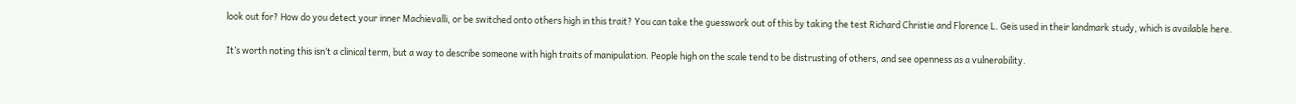look out for? How do you detect your inner Machievalli, or be switched onto others high in this trait? You can take the guesswork out of this by taking the test Richard Christie and Florence L. Geis used in their landmark study, which is available here.

It’s worth noting this isn’t a clinical term, but a way to describe someone with high traits of manipulation. People high on the scale tend to be distrusting of others, and see openness as a vulnerability.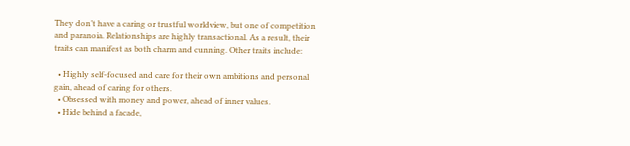They don’t have a caring or trustful worldview, but one of competition and paranoia. Relationships are highly transactional. As a result, their traits can manifest as both charm and cunning. Other traits include:

  • Highly self-focused and care for their own ambitions and personal gain, ahead of caring for others.
  • Obsessed with money and power, ahead of inner values.
  • Hide behind a facade,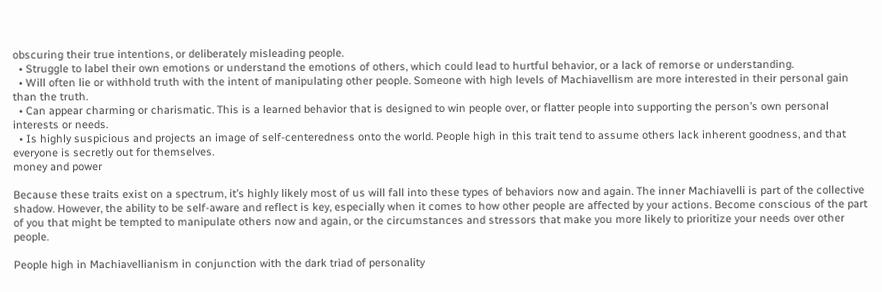obscuring their true intentions, or deliberately misleading people.
  • Struggle to label their own emotions or understand the emotions of others, which could lead to hurtful behavior, or a lack of remorse or understanding.
  • Will often lie or withhold truth with the intent of manipulating other people. Someone with high levels of Machiavellism are more interested in their personal gain than the truth.
  • Can appear charming or charismatic. This is a learned behavior that is designed to win people over, or flatter people into supporting the person’s own personal interests or needs.
  • Is highly suspicious and projects an image of self-centeredness onto the world. People high in this trait tend to assume others lack inherent goodness, and that everyone is secretly out for themselves.
money and power

Because these traits exist on a spectrum, it’s highly likely most of us will fall into these types of behaviors now and again. The inner Machiavelli is part of the collective shadow. However, the ability to be self-aware and reflect is key, especially when it comes to how other people are affected by your actions. Become conscious of the part of you that might be tempted to manipulate others now and again, or the circumstances and stressors that make you more likely to prioritize your needs over other people.

People high in Machiavellianism in conjunction with the dark triad of personality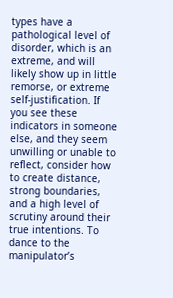types have a pathological level of disorder, which is an extreme, and will likely show up in little remorse, or extreme self-justification. If you see these indicators in someone else, and they seem unwilling or unable to reflect, consider how to create distance, strong boundaries, and a high level of scrutiny around their true intentions. To dance to the manipulator’s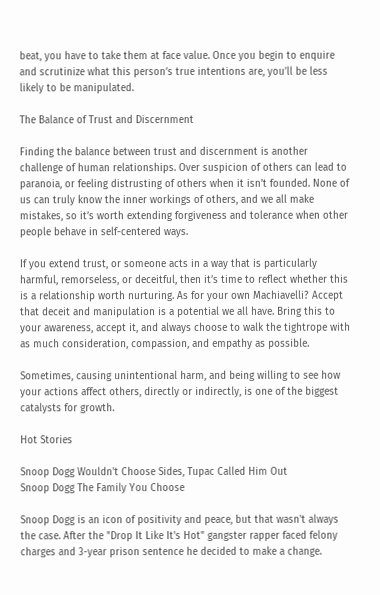beat, you have to take them at face value. Once you begin to enquire and scrutinize what this person’s true intentions are, you’ll be less likely to be manipulated.

The Balance of Trust and Discernment

Finding the balance between trust and discernment is another challenge of human relationships. Over suspicion of others can lead to paranoia, or feeling distrusting of others when it isn’t founded. None of us can truly know the inner workings of others, and we all make mistakes, so it’s worth extending forgiveness and tolerance when other people behave in self-centered ways.

If you extend trust, or someone acts in a way that is particularly harmful, remorseless, or deceitful, then it’s time to reflect whether this is a relationship worth nurturing. As for your own Machiavelli? Accept that deceit and manipulation is a potential we all have. Bring this to your awareness, accept it, and always choose to walk the tightrope with as much consideration, compassion, and empathy as possible.

Sometimes, causing unintentional harm, and being willing to see how your actions affect others, directly or indirectly, is one of the biggest catalysts for growth.

Hot Stories

Snoop Dogg Wouldn't Choose Sides, Tupac Called Him Out
Snoop Dogg The Family You Choose

Snoop Dogg is an icon of positivity and peace, but that wasn't always the case. After the "Drop It Like It's Hot" gangster rapper faced felony charges and 3-year prison sentence he decided to make a change.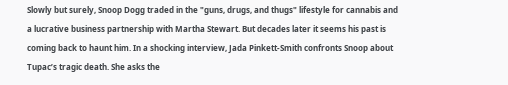Slowly but surely, Snoop Dogg traded in the "guns, drugs, and thugs" lifestyle for cannabis and a lucrative business partnership with Martha Stewart. But decades later it seems his past is coming back to haunt him. In a shocking interview, Jada Pinkett-Smith confronts Snoop about Tupac’s tragic death. She asks the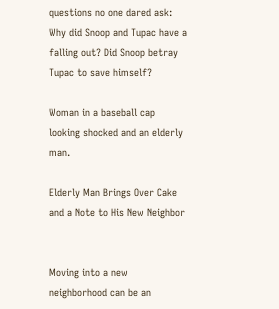questions no one dared ask: Why did Snoop and Tupac have a falling out? Did Snoop betray Tupac to save himself?

Woman in a baseball cap looking shocked and an elderly man.

Elderly Man Brings Over Cake and a Note to His New Neighbor


Moving into a new neighborhood can be an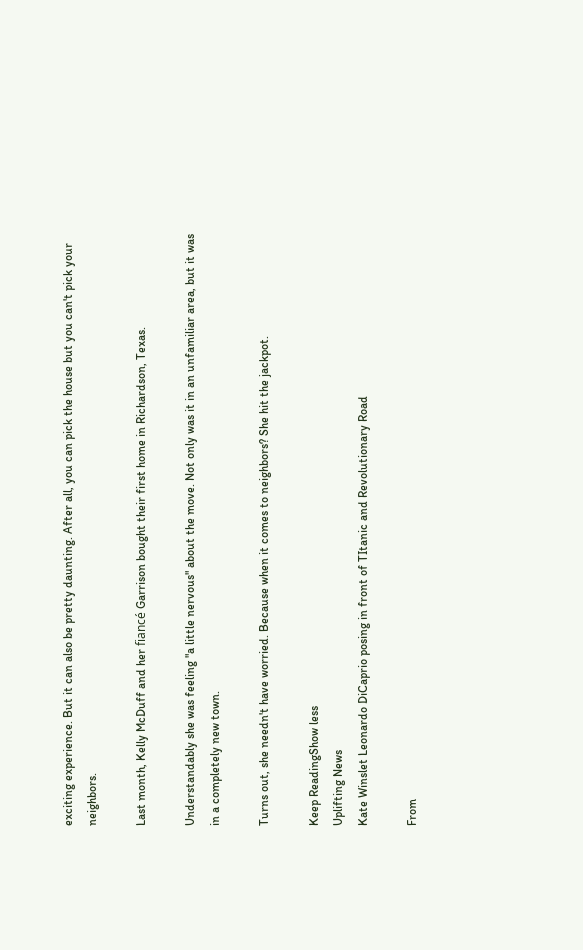exciting experience. But it can also be pretty daunting. After all, you can pick the house but you can't pick your neighbors.

Last month, Kelly McDuff and her fiancé Garrison bought their first home in Richardson, Texas.

Understandably she was feeling "a little nervous" about the move. Not only was it in an unfamiliar area, but it was in a completely new town.

Turns out, she needn't have worried. Because when it comes to neighbors? She hit the jackpot.

Keep ReadingShow less
Uplifting News
Kate Winslet Leonardo DiCaprio posing in front of TItanic and Revolutionary Road

From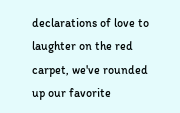declarations of love to laughter on the red carpet, we've rounded up our favorite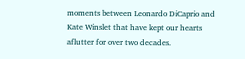moments between Leonardo DiCaprio and Kate Winslet that have kept our hearts aflutter for over two decades.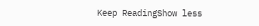Keep ReadingShow less